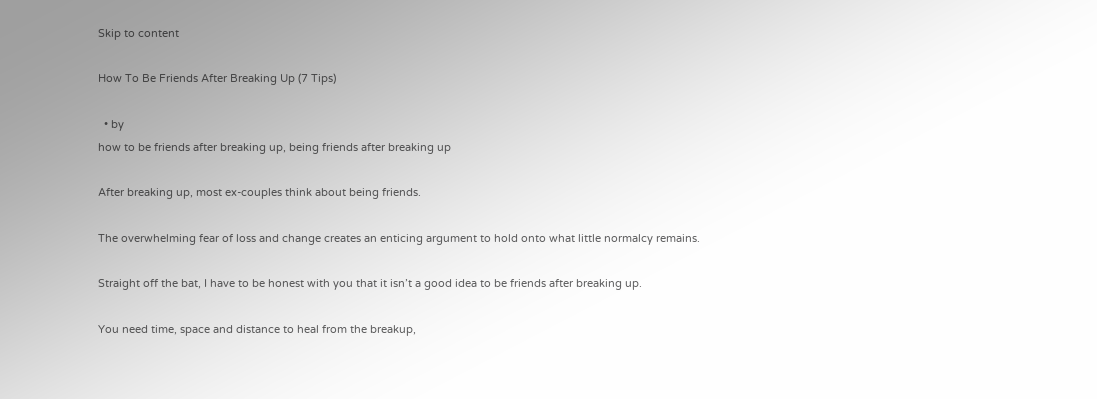Skip to content

How To Be Friends After Breaking Up (7 Tips)

  • by
how to be friends after breaking up, being friends after breaking up

After breaking up, most ex-couples think about being friends.

The overwhelming fear of loss and change creates an enticing argument to hold onto what little normalcy remains.

Straight off the bat, I have to be honest with you that it isn’t a good idea to be friends after breaking up.

You need time, space and distance to heal from the breakup,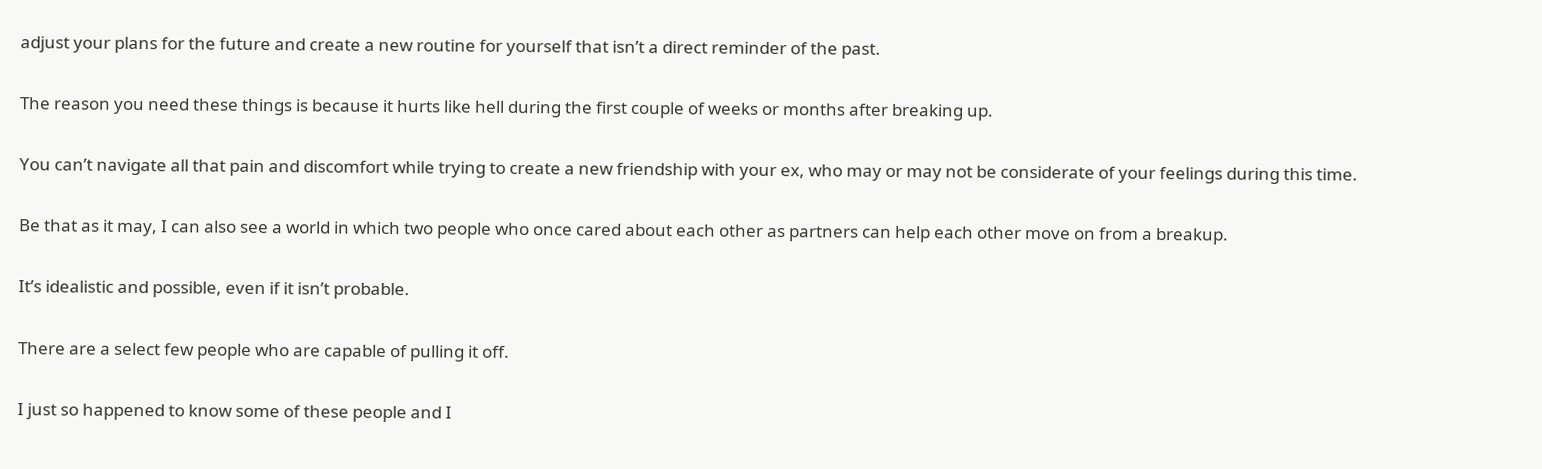adjust your plans for the future and create a new routine for yourself that isn’t a direct reminder of the past.

The reason you need these things is because it hurts like hell during the first couple of weeks or months after breaking up.

You can’t navigate all that pain and discomfort while trying to create a new friendship with your ex, who may or may not be considerate of your feelings during this time.

Be that as it may, I can also see a world in which two people who once cared about each other as partners can help each other move on from a breakup.

It’s idealistic and possible, even if it isn’t probable.

There are a select few people who are capable of pulling it off.

I just so happened to know some of these people and I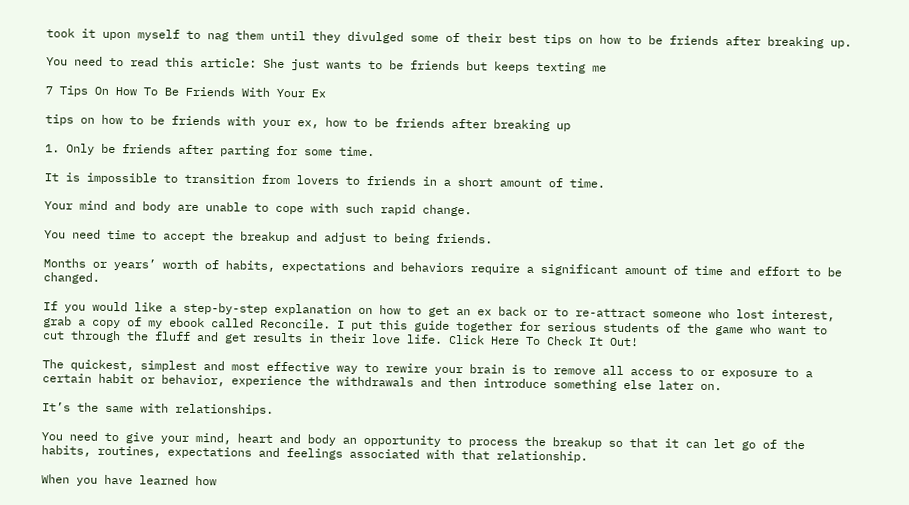took it upon myself to nag them until they divulged some of their best tips on how to be friends after breaking up.

You need to read this article: She just wants to be friends but keeps texting me

7 Tips On How To Be Friends With Your Ex

tips on how to be friends with your ex, how to be friends after breaking up

1. Only be friends after parting for some time.

It is impossible to transition from lovers to friends in a short amount of time.

Your mind and body are unable to cope with such rapid change.

You need time to accept the breakup and adjust to being friends.

Months or years’ worth of habits, expectations and behaviors require a significant amount of time and effort to be changed.

If you would like a step-by-step explanation on how to get an ex back or to re-attract someone who lost interest, grab a copy of my ebook called Reconcile. I put this guide together for serious students of the game who want to cut through the fluff and get results in their love life. Click Here To Check It Out!

The quickest, simplest and most effective way to rewire your brain is to remove all access to or exposure to a certain habit or behavior, experience the withdrawals and then introduce something else later on.

It’s the same with relationships.

You need to give your mind, heart and body an opportunity to process the breakup so that it can let go of the habits, routines, expectations and feelings associated with that relationship.

When you have learned how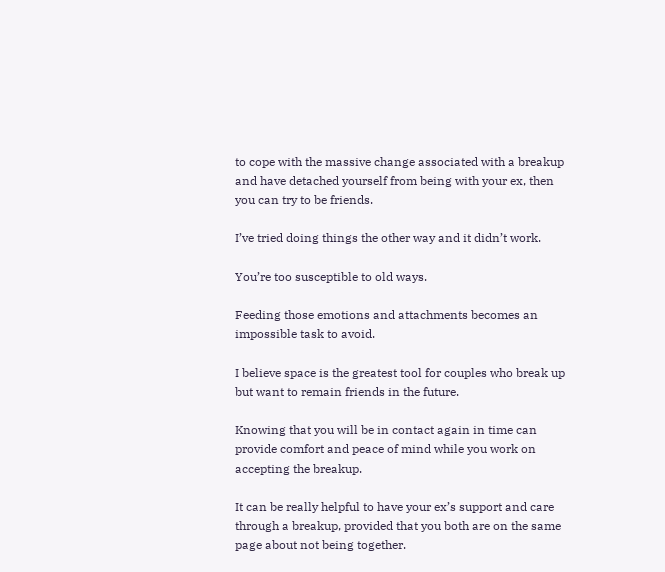to cope with the massive change associated with a breakup and have detached yourself from being with your ex, then you can try to be friends.

I’ve tried doing things the other way and it didn’t work.

You’re too susceptible to old ways.

Feeding those emotions and attachments becomes an impossible task to avoid.

I believe space is the greatest tool for couples who break up but want to remain friends in the future.

Knowing that you will be in contact again in time can provide comfort and peace of mind while you work on accepting the breakup.

It can be really helpful to have your ex’s support and care through a breakup, provided that you both are on the same page about not being together.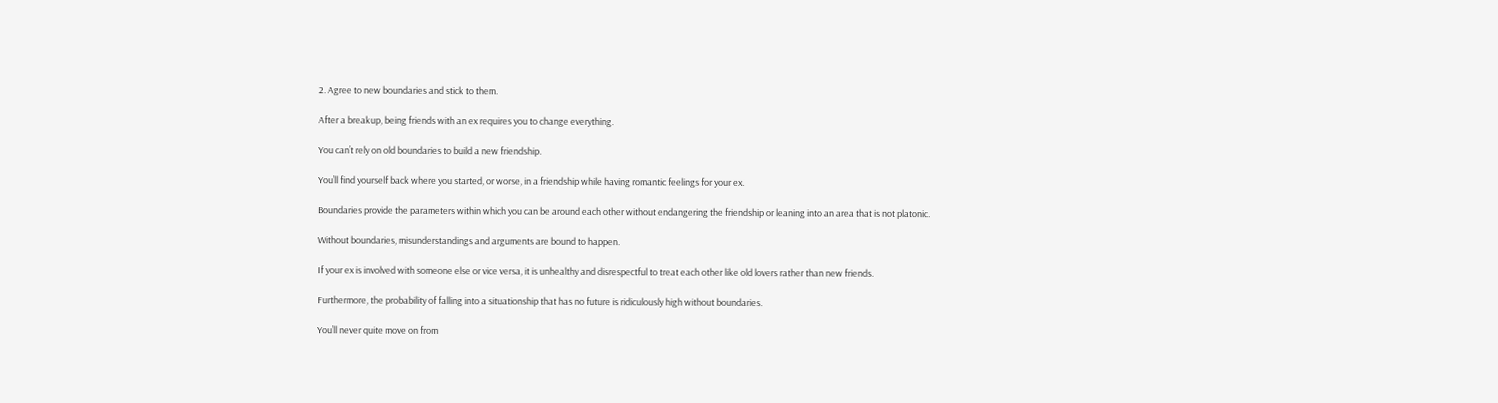2. Agree to new boundaries and stick to them.

After a breakup, being friends with an ex requires you to change everything.

You can’t rely on old boundaries to build a new friendship.

You’ll find yourself back where you started, or worse, in a friendship while having romantic feelings for your ex.

Boundaries provide the parameters within which you can be around each other without endangering the friendship or leaning into an area that is not platonic.

Without boundaries, misunderstandings and arguments are bound to happen.

If your ex is involved with someone else or vice versa, it is unhealthy and disrespectful to treat each other like old lovers rather than new friends.

Furthermore, the probability of falling into a situationship that has no future is ridiculously high without boundaries.

You’ll never quite move on from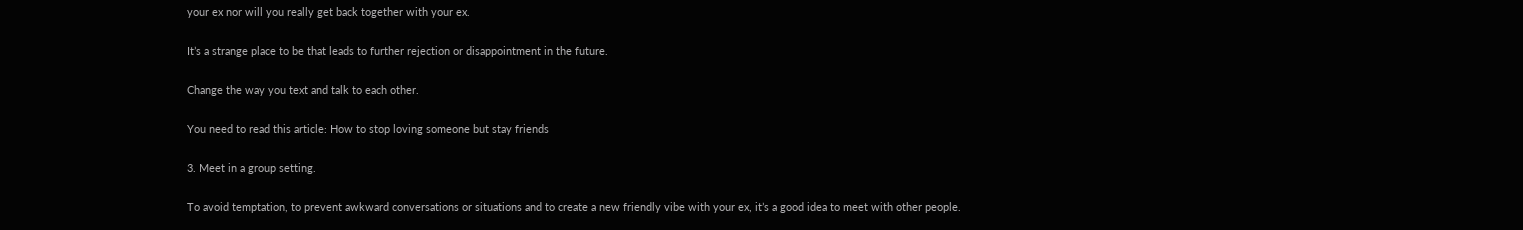your ex nor will you really get back together with your ex.

It’s a strange place to be that leads to further rejection or disappointment in the future.

Change the way you text and talk to each other.

You need to read this article: How to stop loving someone but stay friends

3. Meet in a group setting.

To avoid temptation, to prevent awkward conversations or situations and to create a new friendly vibe with your ex, it’s a good idea to meet with other people.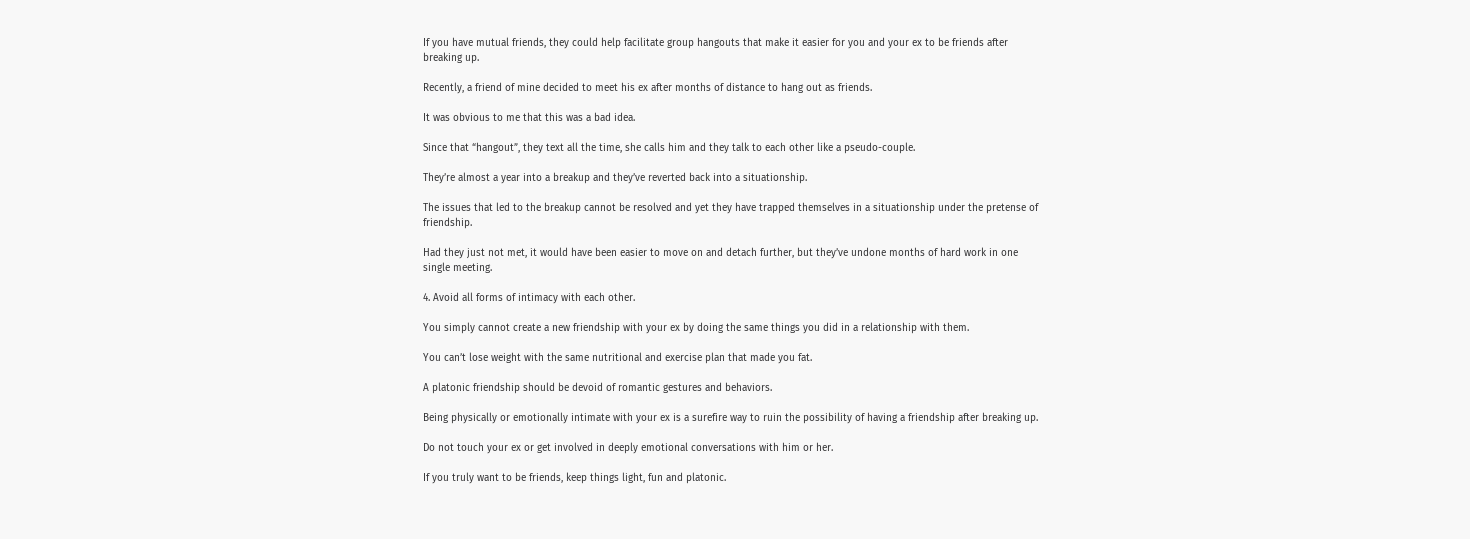If you have mutual friends, they could help facilitate group hangouts that make it easier for you and your ex to be friends after breaking up.

Recently, a friend of mine decided to meet his ex after months of distance to hang out as friends.

It was obvious to me that this was a bad idea.

Since that “hangout”, they text all the time, she calls him and they talk to each other like a pseudo-couple.

They’re almost a year into a breakup and they’ve reverted back into a situationship.

The issues that led to the breakup cannot be resolved and yet they have trapped themselves in a situationship under the pretense of friendship.

Had they just not met, it would have been easier to move on and detach further, but they’ve undone months of hard work in one single meeting.

4. Avoid all forms of intimacy with each other.

You simply cannot create a new friendship with your ex by doing the same things you did in a relationship with them.

You can’t lose weight with the same nutritional and exercise plan that made you fat.

A platonic friendship should be devoid of romantic gestures and behaviors.

Being physically or emotionally intimate with your ex is a surefire way to ruin the possibility of having a friendship after breaking up.

Do not touch your ex or get involved in deeply emotional conversations with him or her.

If you truly want to be friends, keep things light, fun and platonic.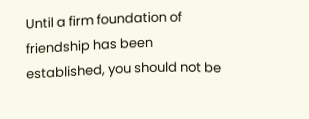Until a firm foundation of friendship has been established, you should not be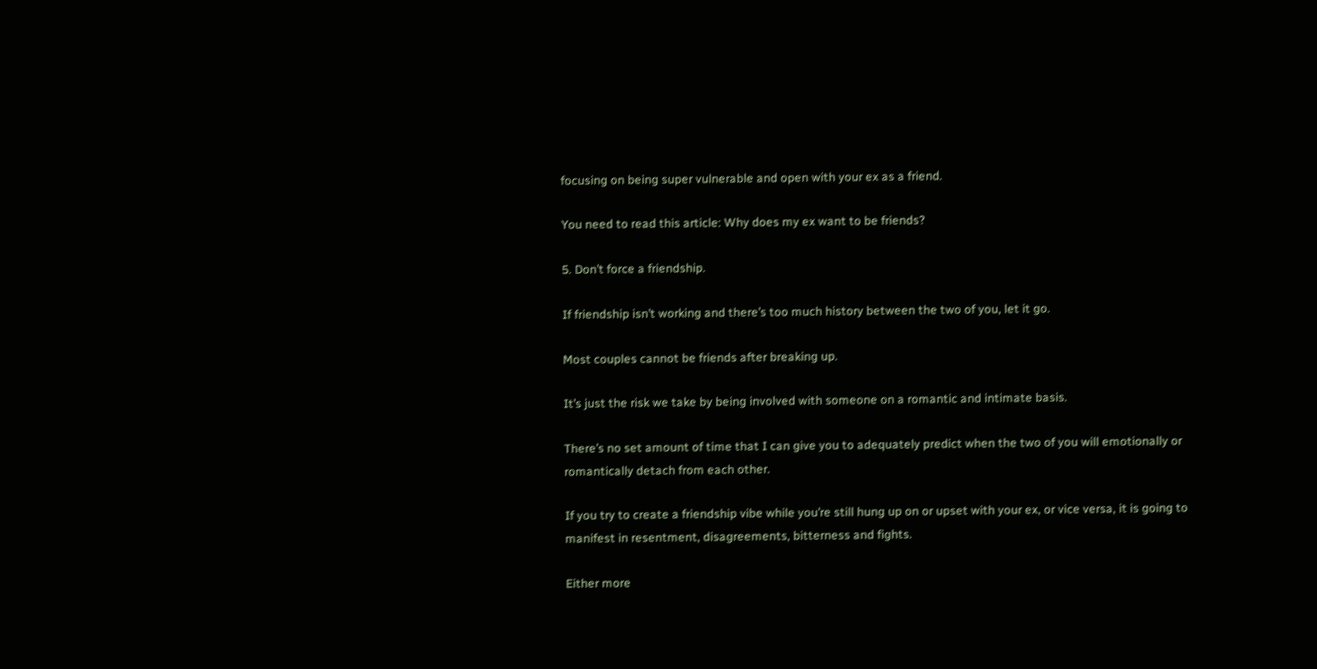focusing on being super vulnerable and open with your ex as a friend.

You need to read this article: Why does my ex want to be friends?

5. Don’t force a friendship.

If friendship isn’t working and there’s too much history between the two of you, let it go.

Most couples cannot be friends after breaking up.

It’s just the risk we take by being involved with someone on a romantic and intimate basis.

There’s no set amount of time that I can give you to adequately predict when the two of you will emotionally or romantically detach from each other.

If you try to create a friendship vibe while you’re still hung up on or upset with your ex, or vice versa, it is going to manifest in resentment, disagreements, bitterness and fights.

Either more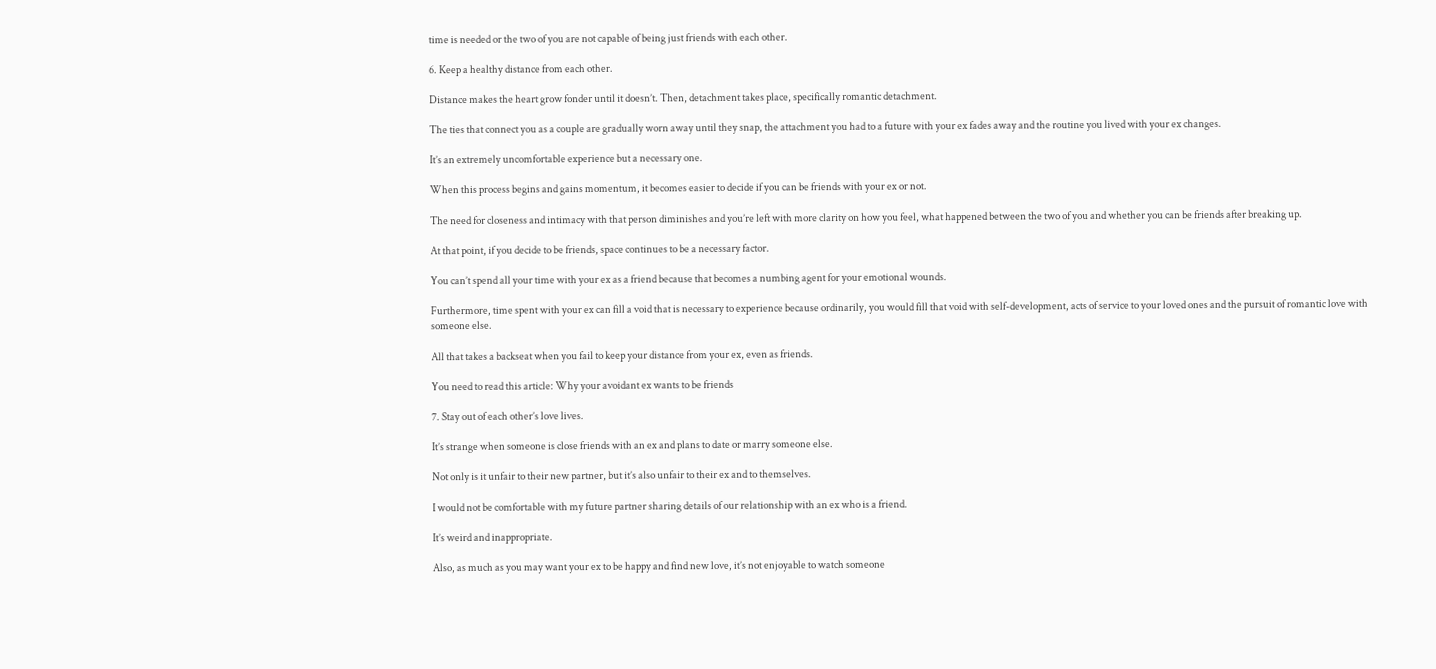time is needed or the two of you are not capable of being just friends with each other.

6. Keep a healthy distance from each other.

Distance makes the heart grow fonder until it doesn’t. Then, detachment takes place, specifically romantic detachment.

The ties that connect you as a couple are gradually worn away until they snap, the attachment you had to a future with your ex fades away and the routine you lived with your ex changes.

It’s an extremely uncomfortable experience but a necessary one.

When this process begins and gains momentum, it becomes easier to decide if you can be friends with your ex or not.

The need for closeness and intimacy with that person diminishes and you’re left with more clarity on how you feel, what happened between the two of you and whether you can be friends after breaking up.

At that point, if you decide to be friends, space continues to be a necessary factor.

You can’t spend all your time with your ex as a friend because that becomes a numbing agent for your emotional wounds.

Furthermore, time spent with your ex can fill a void that is necessary to experience because ordinarily, you would fill that void with self-development, acts of service to your loved ones and the pursuit of romantic love with someone else.

All that takes a backseat when you fail to keep your distance from your ex, even as friends.

You need to read this article: Why your avoidant ex wants to be friends

7. Stay out of each other’s love lives.

It’s strange when someone is close friends with an ex and plans to date or marry someone else.

Not only is it unfair to their new partner, but it’s also unfair to their ex and to themselves.

I would not be comfortable with my future partner sharing details of our relationship with an ex who is a friend.

It’s weird and inappropriate.

Also, as much as you may want your ex to be happy and find new love, it’s not enjoyable to watch someone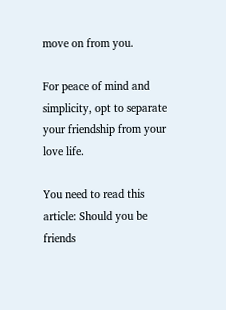move on from you.

For peace of mind and simplicity, opt to separate your friendship from your love life.

You need to read this article: Should you be friends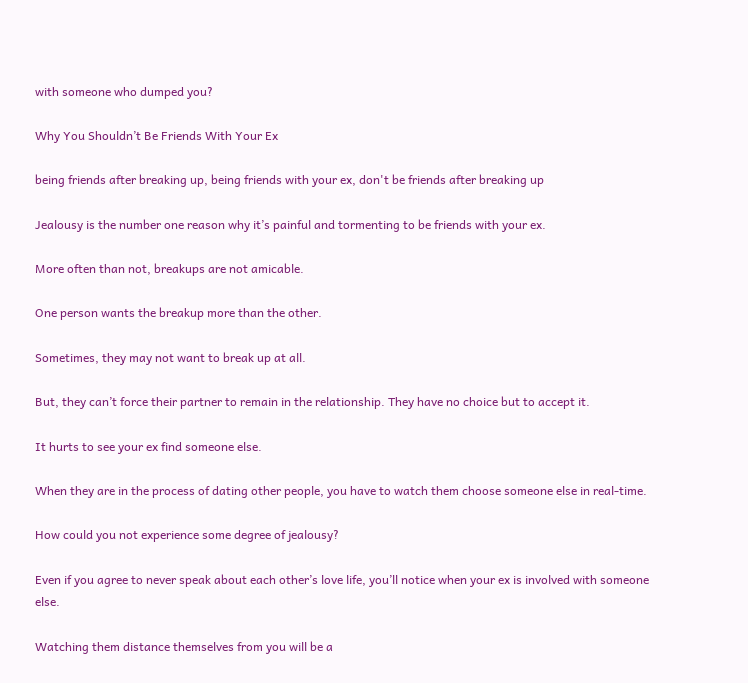with someone who dumped you?

Why You Shouldn’t Be Friends With Your Ex

being friends after breaking up, being friends with your ex, don't be friends after breaking up

Jealousy is the number one reason why it’s painful and tormenting to be friends with your ex.

More often than not, breakups are not amicable.

One person wants the breakup more than the other.

Sometimes, they may not want to break up at all.

But, they can’t force their partner to remain in the relationship. They have no choice but to accept it.

It hurts to see your ex find someone else.

When they are in the process of dating other people, you have to watch them choose someone else in real-time.

How could you not experience some degree of jealousy?

Even if you agree to never speak about each other’s love life, you’ll notice when your ex is involved with someone else.

Watching them distance themselves from you will be a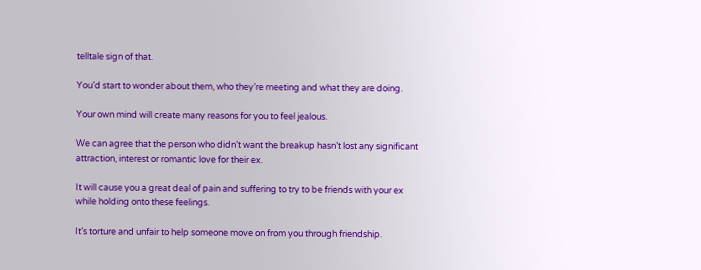telltale sign of that.

You’d start to wonder about them, who they’re meeting and what they are doing.

Your own mind will create many reasons for you to feel jealous.

We can agree that the person who didn’t want the breakup hasn’t lost any significant attraction, interest or romantic love for their ex.

It will cause you a great deal of pain and suffering to try to be friends with your ex while holding onto these feelings.

It’s torture and unfair to help someone move on from you through friendship.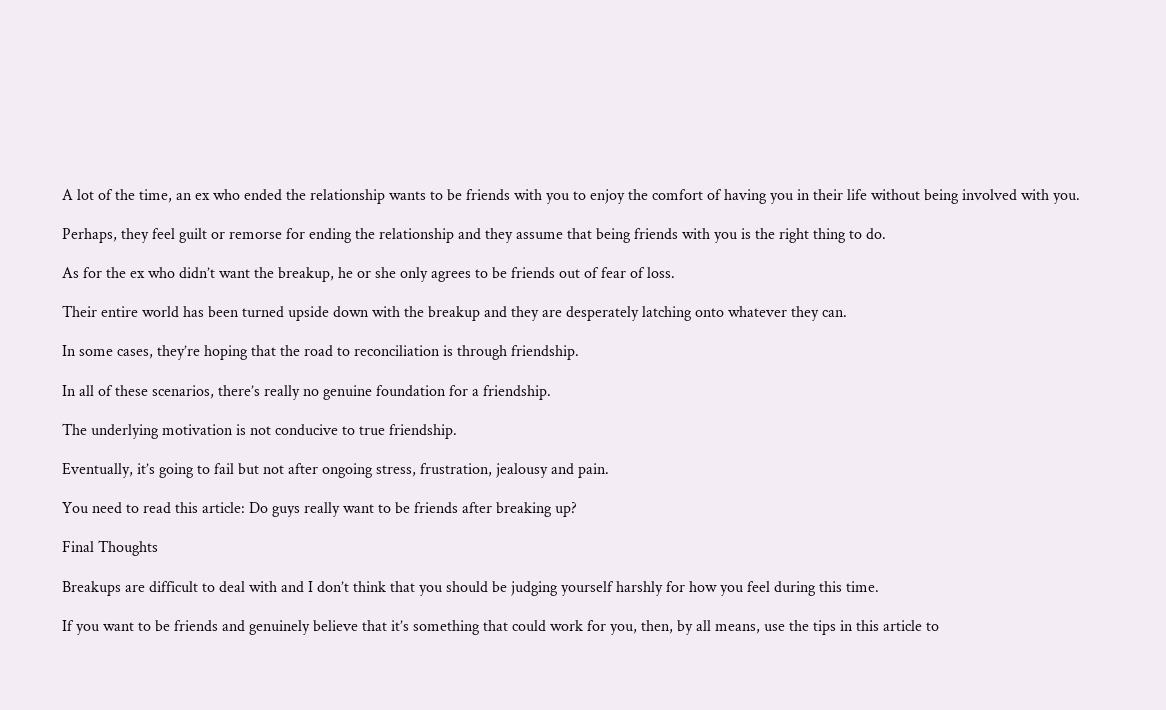A lot of the time, an ex who ended the relationship wants to be friends with you to enjoy the comfort of having you in their life without being involved with you.

Perhaps, they feel guilt or remorse for ending the relationship and they assume that being friends with you is the right thing to do.

As for the ex who didn’t want the breakup, he or she only agrees to be friends out of fear of loss.

Their entire world has been turned upside down with the breakup and they are desperately latching onto whatever they can.

In some cases, they’re hoping that the road to reconciliation is through friendship.

In all of these scenarios, there’s really no genuine foundation for a friendship.

The underlying motivation is not conducive to true friendship.

Eventually, it’s going to fail but not after ongoing stress, frustration, jealousy and pain.

You need to read this article: Do guys really want to be friends after breaking up?

Final Thoughts

Breakups are difficult to deal with and I don’t think that you should be judging yourself harshly for how you feel during this time.

If you want to be friends and genuinely believe that it’s something that could work for you, then, by all means, use the tips in this article to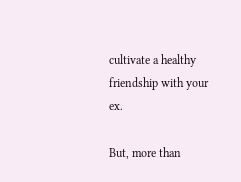cultivate a healthy friendship with your ex.

But, more than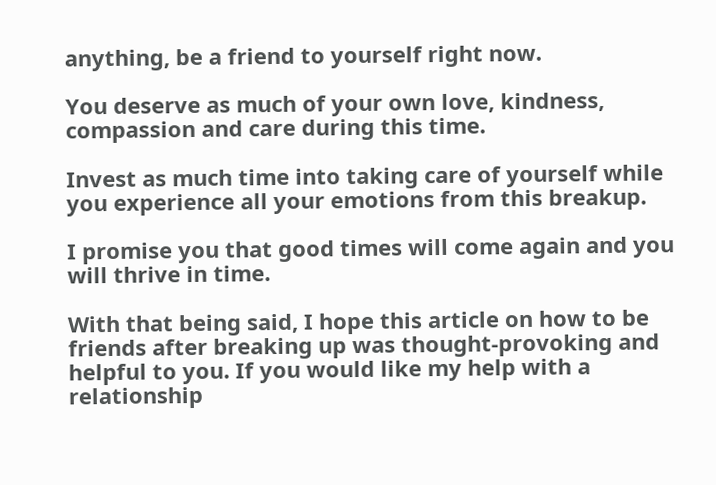anything, be a friend to yourself right now.

You deserve as much of your own love, kindness, compassion and care during this time.

Invest as much time into taking care of yourself while you experience all your emotions from this breakup.

I promise you that good times will come again and you will thrive in time.

With that being said, I hope this article on how to be friends after breaking up was thought-provoking and helpful to you. If you would like my help with a relationship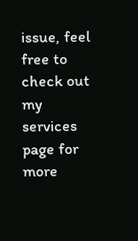issue, feel free to check out my services page for more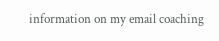information on my email coaching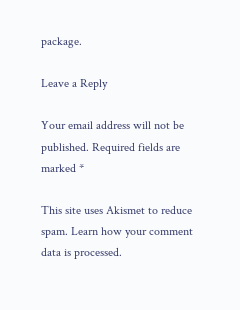package.

Leave a Reply

Your email address will not be published. Required fields are marked *

This site uses Akismet to reduce spam. Learn how your comment data is processed.